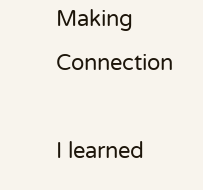Making Connection

I learned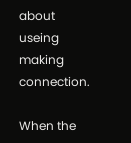about useing making connection.

When the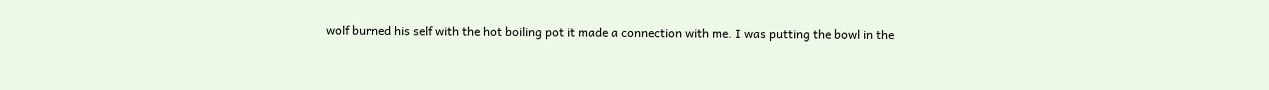wolf burned his self with the hot boiling pot it made a connection with me. I was putting the bowl in the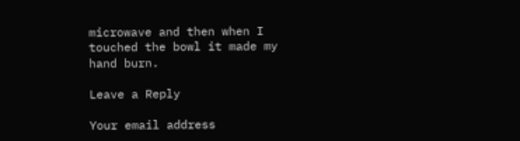microwave and then when I touched the bowl it made my hand burn.

Leave a Reply

Your email address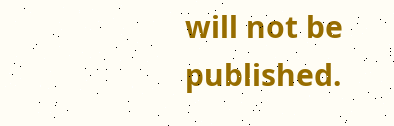will not be published.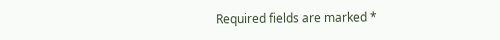Required fields are marked *